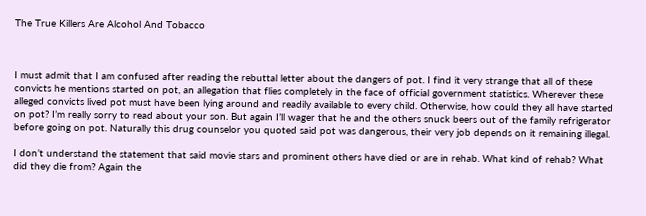The True Killers Are Alcohol And Tobacco



I must admit that I am confused after reading the rebuttal letter about the dangers of pot. I find it very strange that all of these convicts he mentions started on pot, an allegation that flies completely in the face of official government statistics. Wherever these alleged convicts lived pot must have been lying around and readily available to every child. Otherwise, how could they all have started on pot? I’m really sorry to read about your son. But again I’ll wager that he and the others snuck beers out of the family refrigerator before going on pot. Naturally this drug counselor you quoted said pot was dangerous, their very job depends on it remaining illegal.

I don’t understand the statement that said movie stars and prominent others have died or are in rehab. What kind of rehab? What did they die from? Again the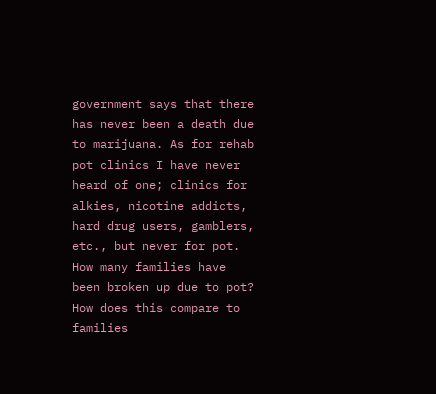government says that there has never been a death due to marijuana. As for rehab pot clinics I have never heard of one; clinics for alkies, nicotine addicts, hard drug users, gamblers, etc., but never for pot. How many families have been broken up due to pot? How does this compare to families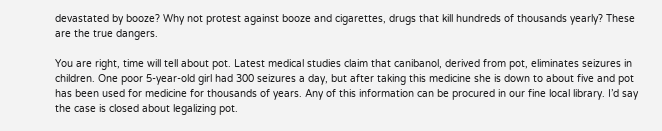devastated by booze? Why not protest against booze and cigarettes, drugs that kill hundreds of thousands yearly? These are the true dangers.

You are right, time will tell about pot. Latest medical studies claim that canibanol, derived from pot, eliminates seizures in children. One poor 5-year-old girl had 300 seizures a day, but after taking this medicine she is down to about five and pot has been used for medicine for thousands of years. Any of this information can be procured in our fine local library. I’d say the case is closed about legalizing pot.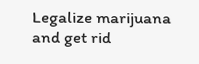Legalize marijuana and get rid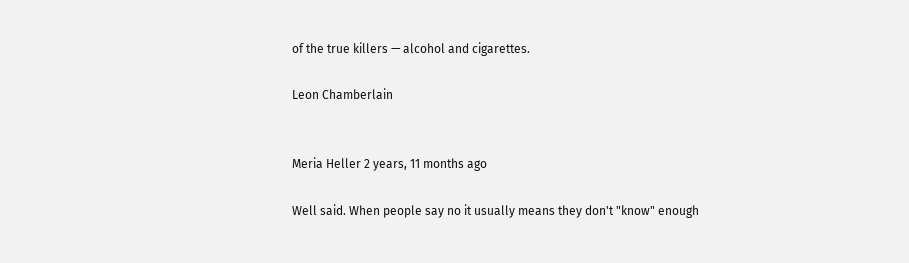of the true killers — alcohol and cigarettes.

Leon Chamberlain


Meria Heller 2 years, 11 months ago

Well said. When people say no it usually means they don't "know" enough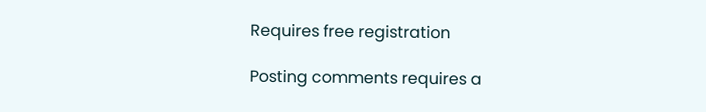Requires free registration

Posting comments requires a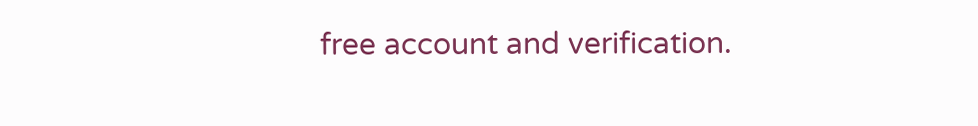free account and verification.